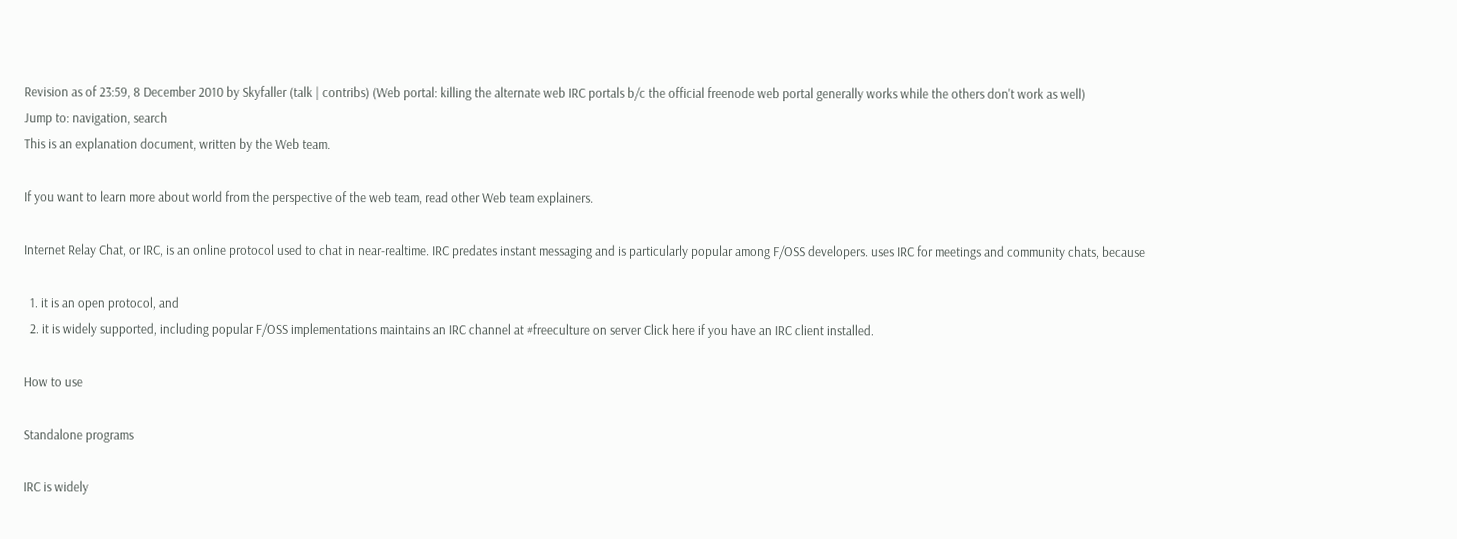Revision as of 23:59, 8 December 2010 by Skyfaller (talk | contribs) (Web portal: killing the alternate web IRC portals b/c the official freenode web portal generally works while the others don't work as well)
Jump to: navigation, search
This is an explanation document, written by the Web team.

If you want to learn more about world from the perspective of the web team, read other Web team explainers.

Internet Relay Chat, or IRC, is an online protocol used to chat in near-realtime. IRC predates instant messaging and is particularly popular among F/OSS developers. uses IRC for meetings and community chats, because

  1. it is an open protocol, and
  2. it is widely supported, including popular F/OSS implementations maintains an IRC channel at #freeculture on server Click here if you have an IRC client installed.

How to use

Standalone programs

IRC is widely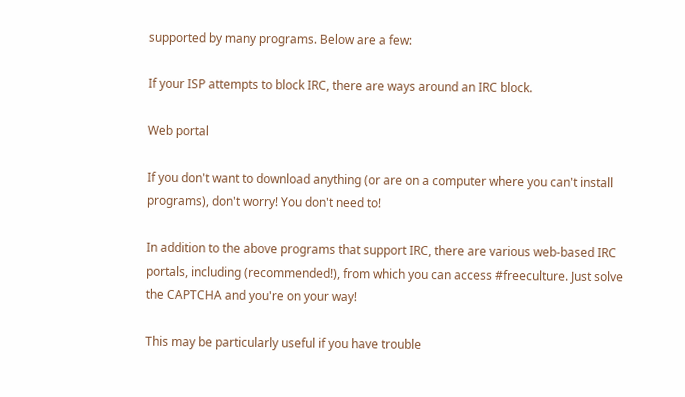supported by many programs. Below are a few:

If your ISP attempts to block IRC, there are ways around an IRC block.

Web portal

If you don't want to download anything (or are on a computer where you can't install programs), don't worry! You don't need to!

In addition to the above programs that support IRC, there are various web-based IRC portals, including (recommended!), from which you can access #freeculture. Just solve the CAPTCHA and you're on your way!

This may be particularly useful if you have trouble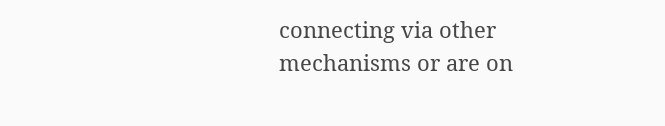connecting via other mechanisms or are on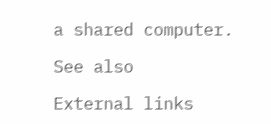a shared computer.

See also

External links